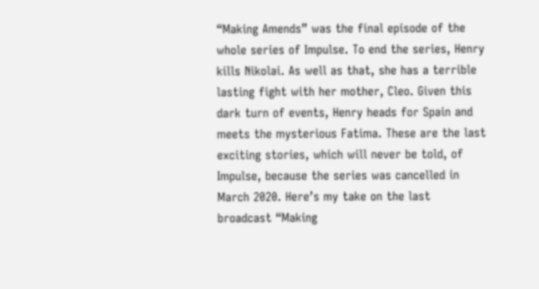“Making Amends” was the final episode of the whole series of Impulse. To end the series, Henry kills Nikolai. As well as that, she has a terrible lasting fight with her mother, Cleo. Given this dark turn of events, Henry heads for Spain and meets the mysterious Fatima. These are the last exciting stories, which will never be told, of Impulse, because the series was cancelled in March 2020. Here’s my take on the last broadcast “Making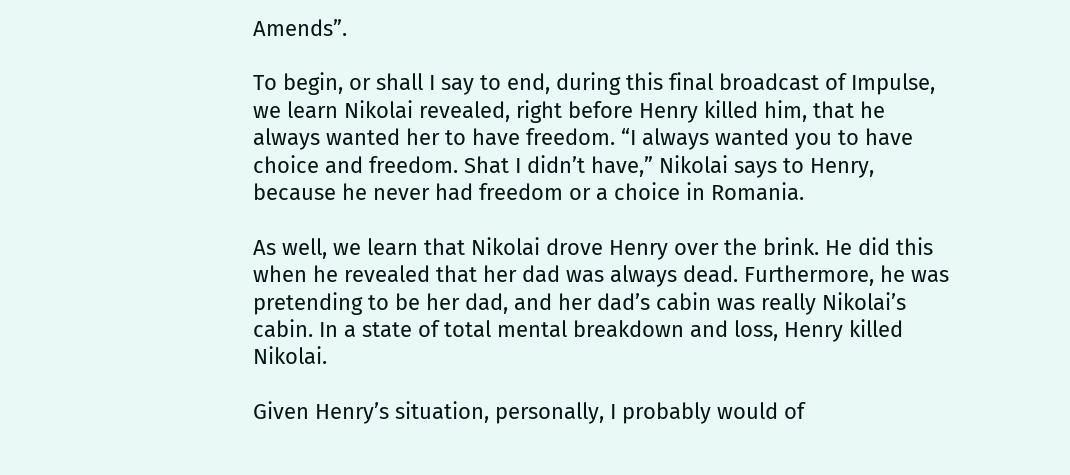Amends”.

To begin, or shall I say to end, during this final broadcast of Impulse, we learn Nikolai revealed, right before Henry killed him, that he always wanted her to have freedom. “I always wanted you to have choice and freedom. Shat I didn’t have,” Nikolai says to Henry, because he never had freedom or a choice in Romania.

As well, we learn that Nikolai drove Henry over the brink. He did this when he revealed that her dad was always dead. Furthermore, he was pretending to be her dad, and her dad’s cabin was really Nikolai’s cabin. In a state of total mental breakdown and loss, Henry killed Nikolai.

Given Henry’s situation, personally, I probably would of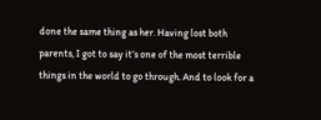done the same thing as her. Having lost both parents, I got to say it’s one of the most terrible things in the world to go through. And to look for a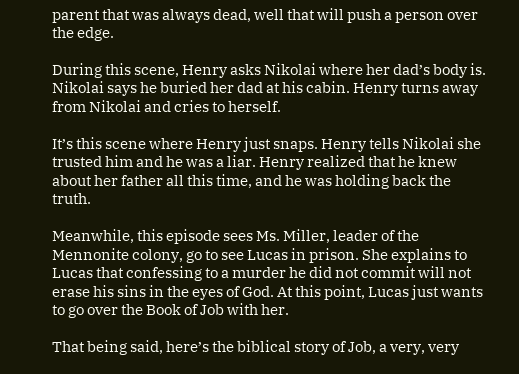parent that was always dead, well that will push a person over the edge.

During this scene, Henry asks Nikolai where her dad’s body is. Nikolai says he buried her dad at his cabin. Henry turns away from Nikolai and cries to herself.

It’s this scene where Henry just snaps. Henry tells Nikolai she trusted him and he was a liar. Henry realized that he knew about her father all this time, and he was holding back the truth.

Meanwhile, this episode sees Ms. Miller, leader of the Mennonite colony, go to see Lucas in prison. She explains to Lucas that confessing to a murder he did not commit will not erase his sins in the eyes of God. At this point, Lucas just wants to go over the Book of Job with her.

That being said, here’s the biblical story of Job, a very, very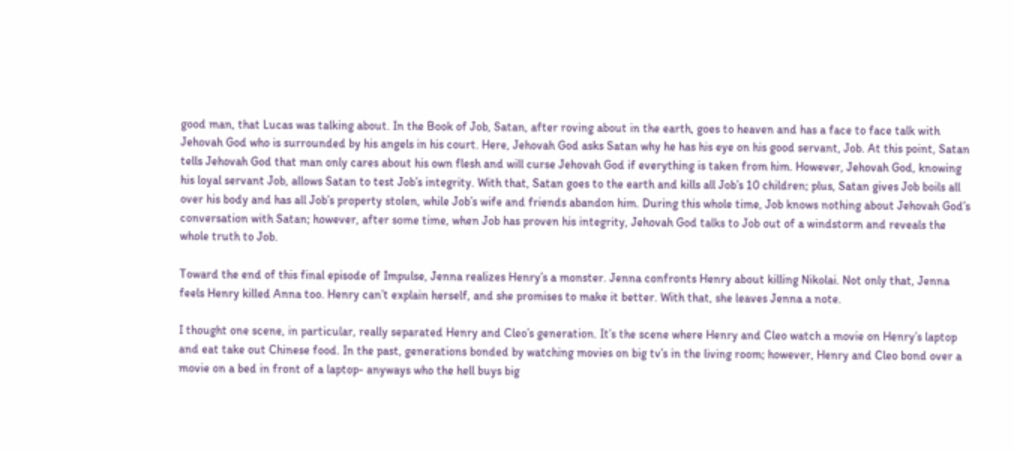good man, that Lucas was talking about. In the Book of Job, Satan, after roving about in the earth, goes to heaven and has a face to face talk with Jehovah God who is surrounded by his angels in his court. Here, Jehovah God asks Satan why he has his eye on his good servant, Job. At this point, Satan tells Jehovah God that man only cares about his own flesh and will curse Jehovah God if everything is taken from him. However, Jehovah God, knowing his loyal servant Job, allows Satan to test Job’s integrity. With that, Satan goes to the earth and kills all Job’s 10 children; plus, Satan gives Job boils all over his body and has all Job’s property stolen, while Job’s wife and friends abandon him. During this whole time, Job knows nothing about Jehovah God’s conversation with Satan; however, after some time, when Job has proven his integrity, Jehovah God talks to Job out of a windstorm and reveals the whole truth to Job.

Toward the end of this final episode of Impulse, Jenna realizes Henry’s a monster. Jenna confronts Henry about killing Nikolai. Not only that, Jenna feels Henry killed Anna too. Henry can’t explain herself, and she promises to make it better. With that, she leaves Jenna a note.

I thought one scene, in particular, really separated Henry and Cleo’s generation. It’s the scene where Henry and Cleo watch a movie on Henry’s laptop and eat take out Chinese food. In the past, generations bonded by watching movies on big tv’s in the living room; however, Henry and Cleo bond over a movie on a bed in front of a laptop- anyways who the hell buys big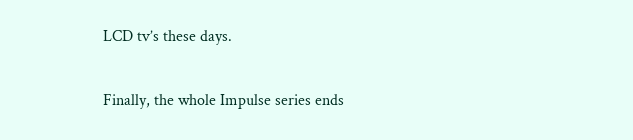LCD tv’s these days.

Finally, the whole Impulse series ends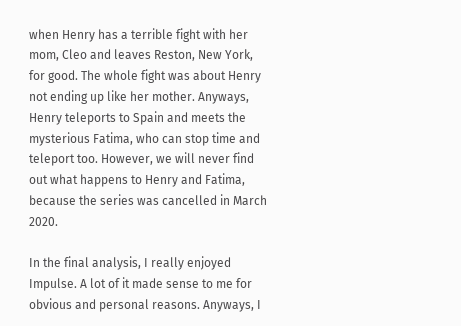when Henry has a terrible fight with her mom, Cleo and leaves Reston, New York, for good. The whole fight was about Henry not ending up like her mother. Anyways, Henry teleports to Spain and meets the mysterious Fatima, who can stop time and teleport too. However, we will never find out what happens to Henry and Fatima, because the series was cancelled in March 2020.

In the final analysis, I really enjoyed Impulse. A lot of it made sense to me for obvious and personal reasons. Anyways, I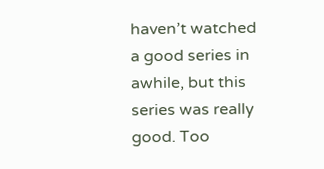haven’t watched a good series in awhile, but this series was really good. Too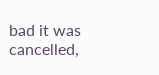bad it was cancelled,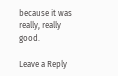because it was really, really good.

Leave a Reply